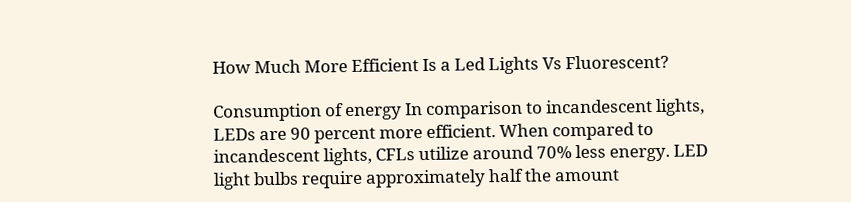How Much More Efficient Is a Led Lights Vs Fluorescent?

Consumption of energy In comparison to incandescent lights, LEDs are 90 percent more efficient. When compared to incandescent lights, CFLs utilize around 70% less energy. LED light bulbs require approximately half the amount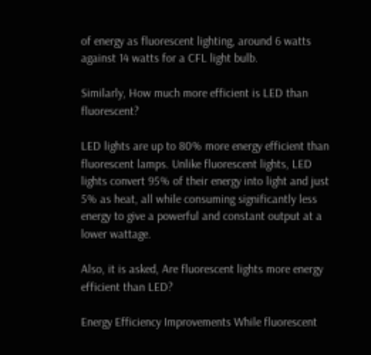of energy as fluorescent lighting, around 6 watts against 14 watts for a CFL light bulb.

Similarly, How much more efficient is LED than fluorescent?

LED lights are up to 80% more energy efficient than fluorescent lamps. Unlike fluorescent lights, LED lights convert 95% of their energy into light and just 5% as heat, all while consuming significantly less energy to give a powerful and constant output at a lower wattage.

Also, it is asked, Are fluorescent lights more energy efficient than LED?

Energy Efficiency Improvements While fluorescent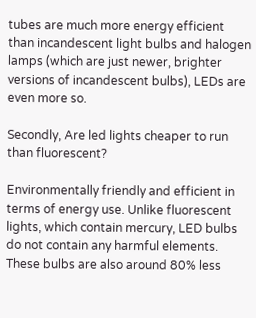tubes are much more energy efficient than incandescent light bulbs and halogen lamps (which are just newer, brighter versions of incandescent bulbs), LEDs are even more so.

Secondly, Are led lights cheaper to run than fluorescent?

Environmentally friendly and efficient in terms of energy use. Unlike fluorescent lights, which contain mercury, LED bulbs do not contain any harmful elements. These bulbs are also around 80% less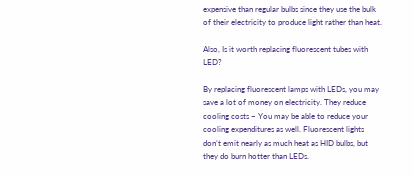expensive than regular bulbs since they use the bulk of their electricity to produce light rather than heat.

Also, Is it worth replacing fluorescent tubes with LED?

By replacing fluorescent lamps with LEDs, you may save a lot of money on electricity. They reduce cooling costs – You may be able to reduce your cooling expenditures as well. Fluorescent lights don’t emit nearly as much heat as HID bulbs, but they do burn hotter than LEDs.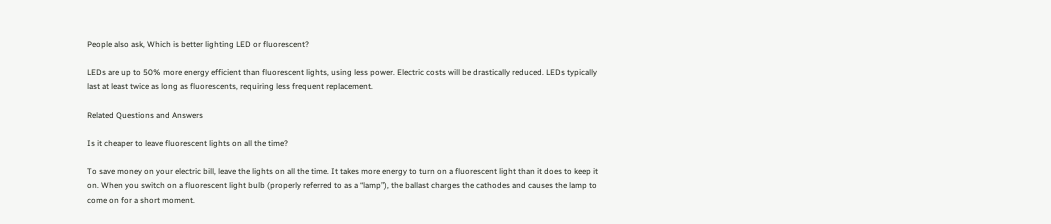People also ask, Which is better lighting LED or fluorescent?

LEDs are up to 50% more energy efficient than fluorescent lights, using less power. Electric costs will be drastically reduced. LEDs typically last at least twice as long as fluorescents, requiring less frequent replacement.

Related Questions and Answers

Is it cheaper to leave fluorescent lights on all the time?

To save money on your electric bill, leave the lights on all the time. It takes more energy to turn on a fluorescent light than it does to keep it on. When you switch on a fluorescent light bulb (properly referred to as a “lamp”), the ballast charges the cathodes and causes the lamp to come on for a short moment.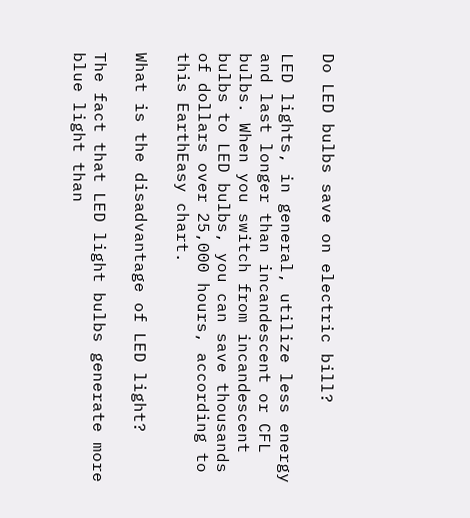Do LED bulbs save on electric bill?

LED lights, in general, utilize less energy and last longer than incandescent or CFL bulbs. When you switch from incandescent bulbs to LED bulbs, you can save thousands of dollars over 25,000 hours, according to this EarthEasy chart.

What is the disadvantage of LED light?

The fact that LED light bulbs generate more blue light than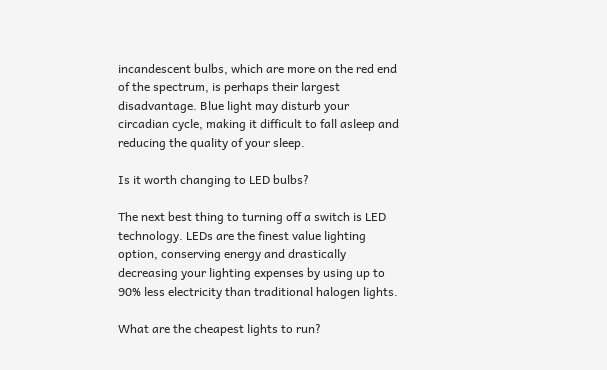incandescent bulbs, which are more on the red end of the spectrum, is perhaps their largest disadvantage. Blue light may disturb your circadian cycle, making it difficult to fall asleep and reducing the quality of your sleep.

Is it worth changing to LED bulbs?

The next best thing to turning off a switch is LED technology. LEDs are the finest value lighting option, conserving energy and drastically decreasing your lighting expenses by using up to 90% less electricity than traditional halogen lights.

What are the cheapest lights to run?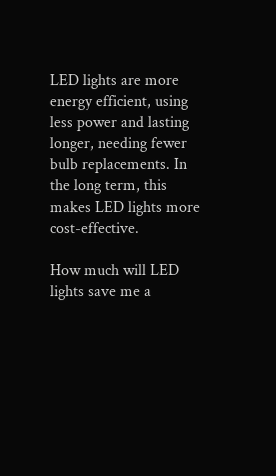LED lights are more energy efficient, using less power and lasting longer, needing fewer bulb replacements. In the long term, this makes LED lights more cost-effective.

How much will LED lights save me a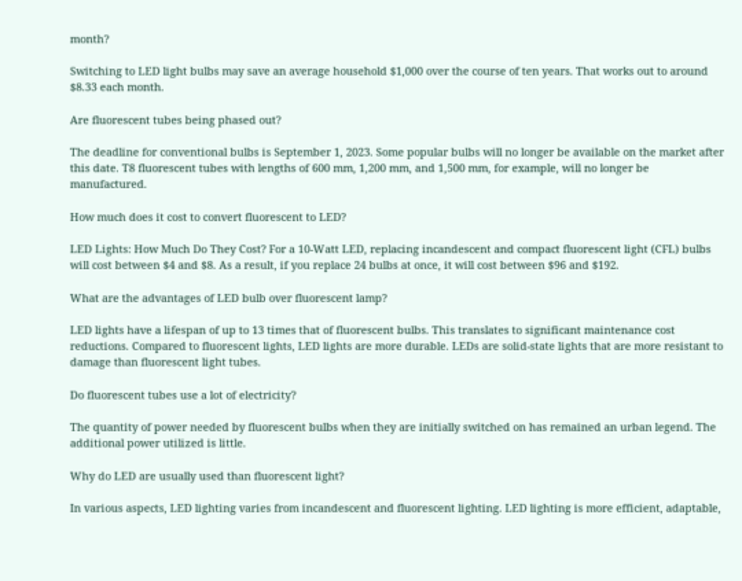month?

Switching to LED light bulbs may save an average household $1,000 over the course of ten years. That works out to around $8.33 each month.

Are fluorescent tubes being phased out?

The deadline for conventional bulbs is September 1, 2023. Some popular bulbs will no longer be available on the market after this date. T8 fluorescent tubes with lengths of 600 mm, 1,200 mm, and 1,500 mm, for example, will no longer be manufactured.

How much does it cost to convert fluorescent to LED?

LED Lights: How Much Do They Cost? For a 10-Watt LED, replacing incandescent and compact fluorescent light (CFL) bulbs will cost between $4 and $8. As a result, if you replace 24 bulbs at once, it will cost between $96 and $192.

What are the advantages of LED bulb over fluorescent lamp?

LED lights have a lifespan of up to 13 times that of fluorescent bulbs. This translates to significant maintenance cost reductions. Compared to fluorescent lights, LED lights are more durable. LEDs are solid-state lights that are more resistant to damage than fluorescent light tubes.

Do fluorescent tubes use a lot of electricity?

The quantity of power needed by fluorescent bulbs when they are initially switched on has remained an urban legend. The additional power utilized is little.

Why do LED are usually used than fluorescent light?

In various aspects, LED lighting varies from incandescent and fluorescent lighting. LED lighting is more efficient, adaptable,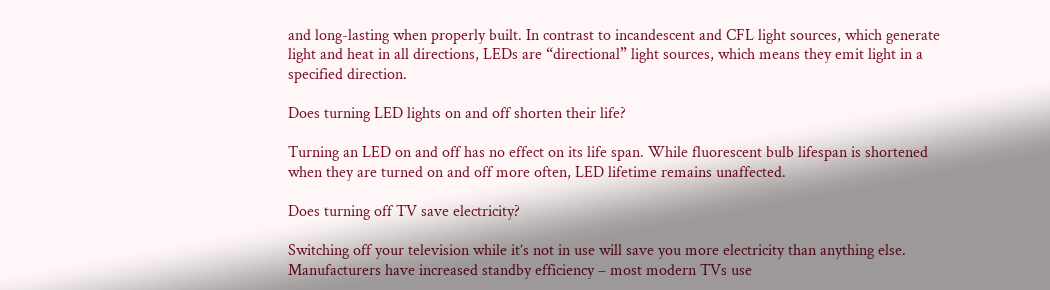and long-lasting when properly built. In contrast to incandescent and CFL light sources, which generate light and heat in all directions, LEDs are “directional” light sources, which means they emit light in a specified direction.

Does turning LED lights on and off shorten their life?

Turning an LED on and off has no effect on its life span. While fluorescent bulb lifespan is shortened when they are turned on and off more often, LED lifetime remains unaffected.

Does turning off TV save electricity?

Switching off your television while it’s not in use will save you more electricity than anything else. Manufacturers have increased standby efficiency – most modern TVs use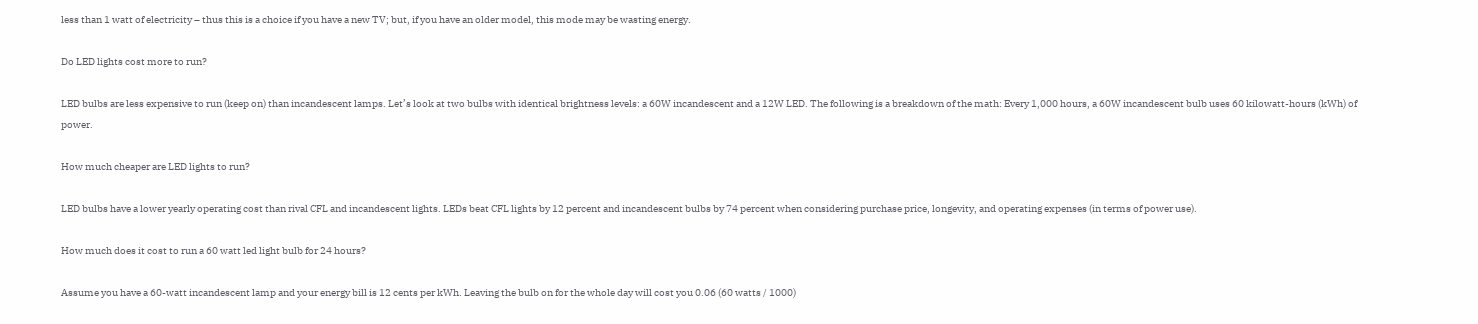less than 1 watt of electricity – thus this is a choice if you have a new TV; but, if you have an older model, this mode may be wasting energy.

Do LED lights cost more to run?

LED bulbs are less expensive to run (keep on) than incandescent lamps. Let’s look at two bulbs with identical brightness levels: a 60W incandescent and a 12W LED. The following is a breakdown of the math: Every 1,000 hours, a 60W incandescent bulb uses 60 kilowatt-hours (kWh) of power.

How much cheaper are LED lights to run?

LED bulbs have a lower yearly operating cost than rival CFL and incandescent lights. LEDs beat CFL lights by 12 percent and incandescent bulbs by 74 percent when considering purchase price, longevity, and operating expenses (in terms of power use).

How much does it cost to run a 60 watt led light bulb for 24 hours?

Assume you have a 60-watt incandescent lamp and your energy bill is 12 cents per kWh. Leaving the bulb on for the whole day will cost you 0.06 (60 watts / 1000)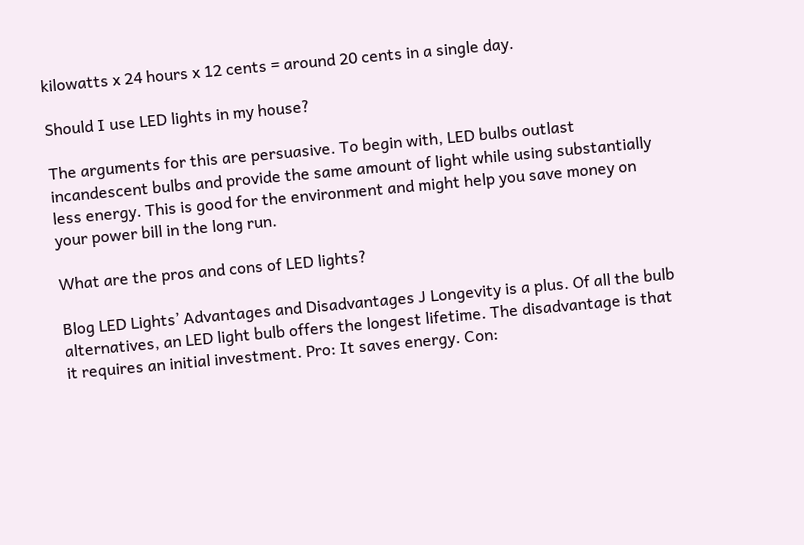kilowatts x 24 hours x 12 cents = around 20 cents in a single day.

Should I use LED lights in my house?

The arguments for this are persuasive. To begin with, LED bulbs outlast incandescent bulbs and provide the same amount of light while using substantially less energy. This is good for the environment and might help you save money on your power bill in the long run.

What are the pros and cons of LED lights?

Blog LED Lights’ Advantages and Disadvantages J Longevity is a plus. Of all the bulb alternatives, an LED light bulb offers the longest lifetime. The disadvantage is that it requires an initial investment. Pro: It saves energy. Con: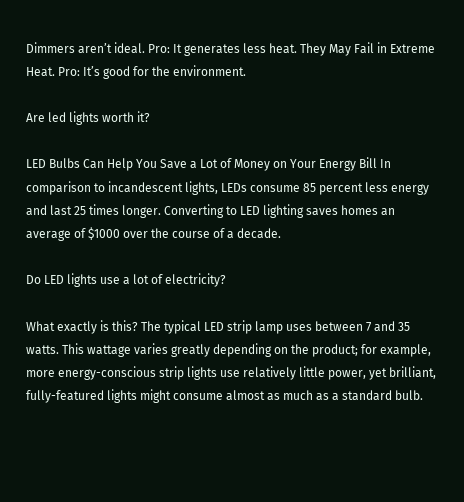Dimmers aren’t ideal. Pro: It generates less heat. They May Fail in Extreme Heat. Pro: It’s good for the environment.

Are led lights worth it?

LED Bulbs Can Help You Save a Lot of Money on Your Energy Bill In comparison to incandescent lights, LEDs consume 85 percent less energy and last 25 times longer. Converting to LED lighting saves homes an average of $1000 over the course of a decade.

Do LED lights use a lot of electricity?

What exactly is this? The typical LED strip lamp uses between 7 and 35 watts. This wattage varies greatly depending on the product; for example, more energy-conscious strip lights use relatively little power, yet brilliant, fully-featured lights might consume almost as much as a standard bulb.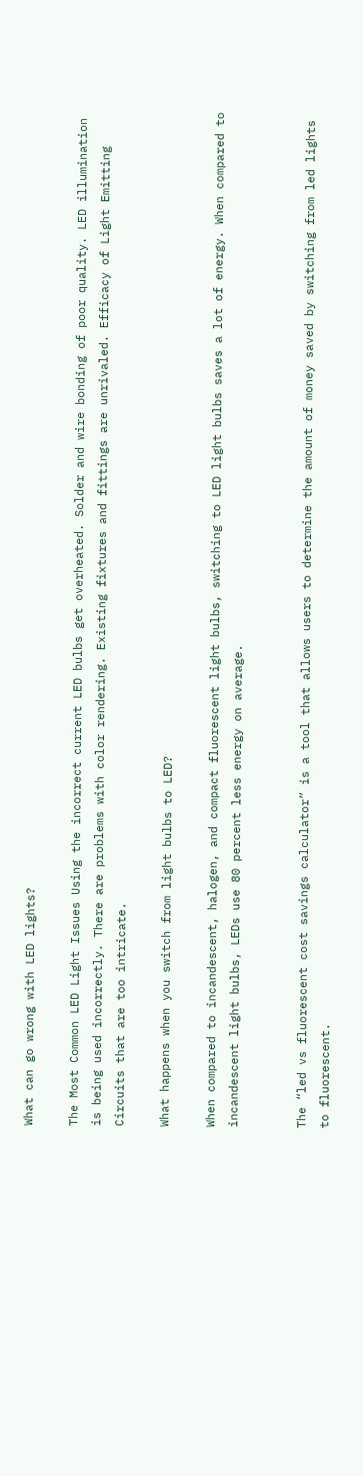What can go wrong with LED lights?

The Most Common LED Light Issues Using the incorrect current LED bulbs get overheated. Solder and wire bonding of poor quality. LED illumination is being used incorrectly. There are problems with color rendering. Existing fixtures and fittings are unrivaled. Efficacy of Light Emitting Circuits that are too intricate.

What happens when you switch from light bulbs to LED?

When compared to incandescent, halogen, and compact fluorescent light bulbs, switching to LED light bulbs saves a lot of energy. When compared to incandescent light bulbs, LEDs use 80 percent less energy on average.


The “led vs fluorescent cost savings calculator” is a tool that allows users to determine the amount of money saved by switching from led lights to fluorescent.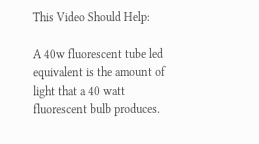This Video Should Help:

A 40w fluorescent tube led equivalent is the amount of light that a 40 watt fluorescent bulb produces.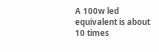A 100w led equivalent is about 10 times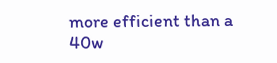more efficient than a 40w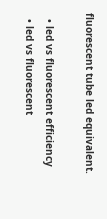fluorescent tube led equivalent.

  • led vs fluorescent efficiency
  • led vs fluorescent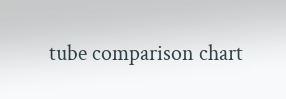tube comparison chart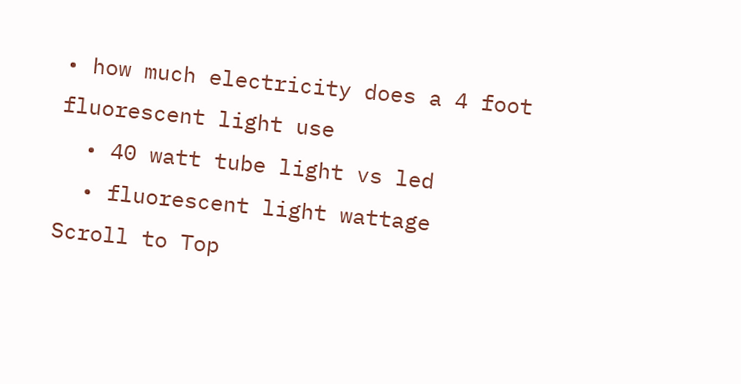• how much electricity does a 4 foot fluorescent light use
  • 40 watt tube light vs led
  • fluorescent light wattage
Scroll to Top